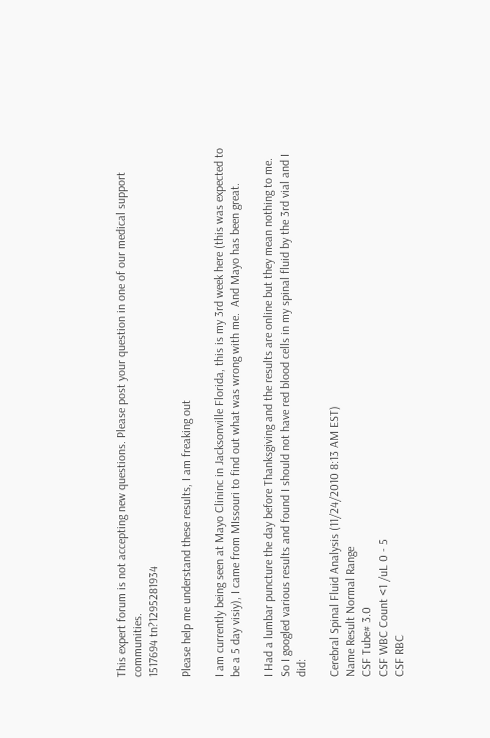This expert forum is not accepting new questions. Please post your question in one of our medical support communities.
1517694 tn?1295281934

Please help me understand these results, I am freaking out

I am currently being seen at Mayo Clininc in Jacksonville Florida, this is my 3rd week here (this was expected to be a 5 day visiy), I came from MIssouri to find out what was wrong with me.  And Mayo has been great.

I Had a lumbar puncture the day before Thanksgiving and the results are online but they mean nothing to me.
So I googled various results and found I should not have red blood cells in my spinal fluid by the 3rd vial and I did:

Cerebral Spinal Fluid Analysis (11/24/2010 8:13 AM EST)
Name Result Normal Range
CSF Tube# 3.0
CSF WBC Count <1 /uL 0 - 5
CSF RBC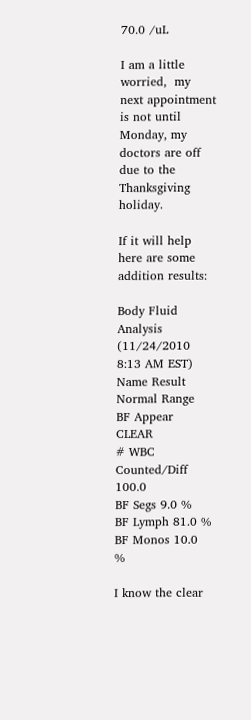70.0 /uL

I am a little worried,  my next appointment is not until Monday, my doctors are off due to the Thanksgiving holiday.

If it will help here are some addition results:

Body Fluid Analysis (11/24/2010 8:13 AM EST)
Name Result Normal Range
BF Appear CLEAR
# WBC Counted/Diff 100.0
BF Segs 9.0 %
BF Lymph 81.0 %
BF Monos 10.0 %

I know the clear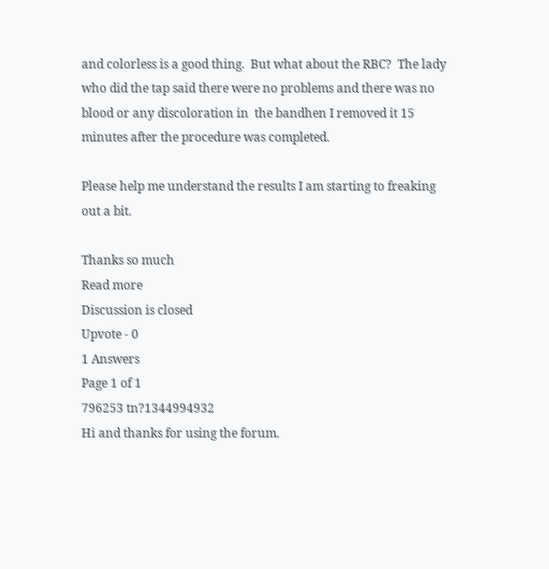and colorless is a good thing.  But what about the RBC?  The lady who did the tap said there were no problems and there was no blood or any discoloration in  the bandhen I removed it 15 minutes after the procedure was completed.

Please help me understand the results I am starting to freaking out a bit.

Thanks so much
Read more
Discussion is closed
Upvote - 0
1 Answers
Page 1 of 1
796253 tn?1344994932
Hi and thanks for using the forum.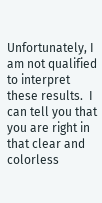Unfortunately, I am not qualified to interpret these results.  I can tell you that you are right in that clear and colorless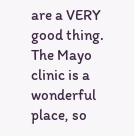are a VERY good thing.  The Mayo clinic is a wonderful place, so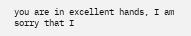you are in excellent hands, I am sorry that I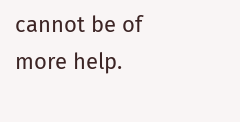cannot be of more help.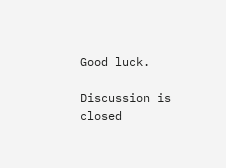Good luck.

Discussion is closed